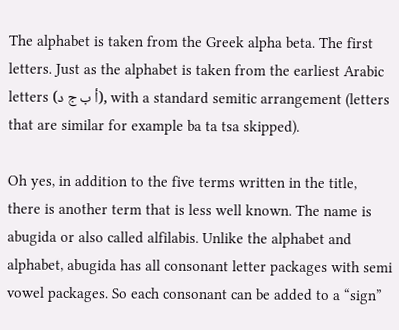The alphabet is taken from the Greek alpha beta. The first letters. Just as the alphabet is taken from the earliest Arabic letters (أ ب ج د), with a standard semitic arrangement (letters that are similar for example ba ta tsa skipped).

Oh yes, in addition to the five terms written in the title, there is another term that is less well known. The name is abugida or also called alfilabis. Unlike the alphabet and alphabet, abugida has all consonant letter packages with semi vowel packages. So each consonant can be added to a “sign”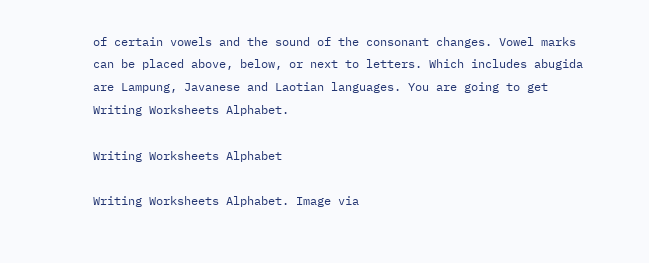of certain vowels and the sound of the consonant changes. Vowel marks can be placed above, below, or next to letters. Which includes abugida are Lampung, Javanese and Laotian languages. You are going to get Writing Worksheets Alphabet.

Writing Worksheets Alphabet

Writing Worksheets Alphabet. Image via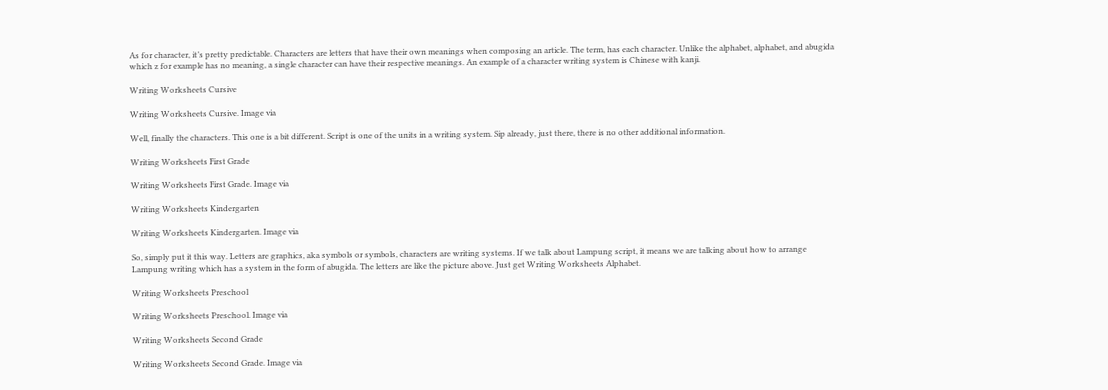As for character, it’s pretty predictable. Characters are letters that have their own meanings when composing an article. The term, has each character. Unlike the alphabet, alphabet, and abugida which z for example has no meaning, a single character can have their respective meanings. An example of a character writing system is Chinese with kanji.

Writing Worksheets Cursive

Writing Worksheets Cursive. Image via

Well, finally the characters. This one is a bit different. Script is one of the units in a writing system. Sip already, just there, there is no other additional information.

Writing Worksheets First Grade

Writing Worksheets First Grade. Image via

Writing Worksheets Kindergarten

Writing Worksheets Kindergarten. Image via

So, simply put it this way. Letters are graphics, aka symbols or symbols, characters are writing systems. If we talk about Lampung script, it means we are talking about how to arrange Lampung writing which has a system in the form of abugida. The letters are like the picture above. Just get Writing Worksheets Alphabet.

Writing Worksheets Preschool

Writing Worksheets Preschool. Image via

Writing Worksheets Second Grade

Writing Worksheets Second Grade. Image via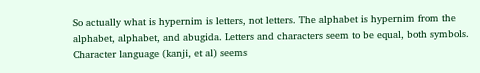So actually what is hypernim is letters, not letters. The alphabet is hypernim from the alphabet, alphabet, and abugida. Letters and characters seem to be equal, both symbols. Character language (kanji, et al) seems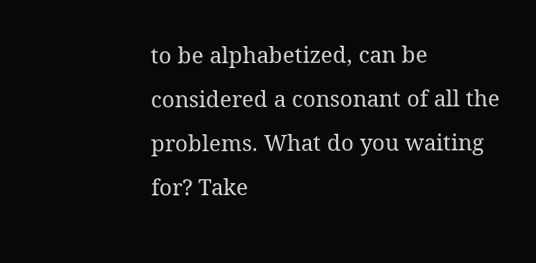to be alphabetized, can be considered a consonant of all the problems. What do you waiting for? Take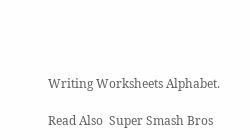Writing Worksheets Alphabet.

Read Also  Super Smash Bros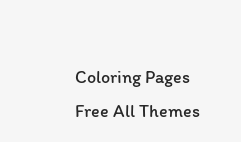Coloring Pages Free All Themes